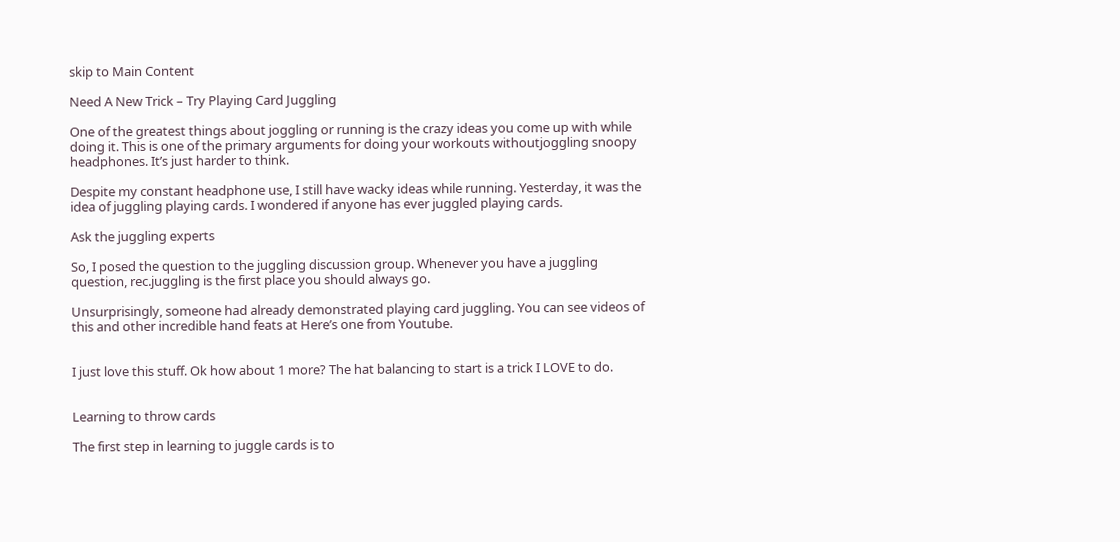skip to Main Content

Need A New Trick – Try Playing Card Juggling

One of the greatest things about joggling or running is the crazy ideas you come up with while doing it. This is one of the primary arguments for doing your workouts withoutjoggling snoopy headphones. It’s just harder to think.

Despite my constant headphone use, I still have wacky ideas while running. Yesterday, it was the idea of juggling playing cards. I wondered if anyone has ever juggled playing cards.

Ask the juggling experts

So, I posed the question to the juggling discussion group. Whenever you have a juggling question, rec.juggling is the first place you should always go.

Unsurprisingly, someone had already demonstrated playing card juggling. You can see videos of this and other incredible hand feats at Here’s one from Youtube.


I just love this stuff. Ok how about 1 more? The hat balancing to start is a trick I LOVE to do.


Learning to throw cards

The first step in learning to juggle cards is to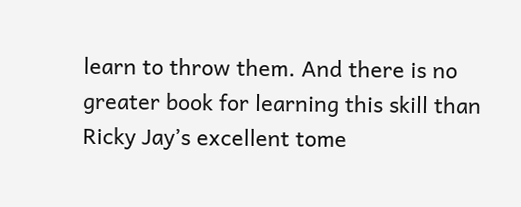learn to throw them. And there is no greater book for learning this skill than Ricky Jay’s excellent tome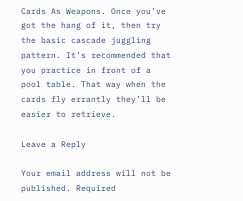Cards As Weapons. Once you’ve got the hang of it, then try the basic cascade juggling pattern. It’s recommended that you practice in front of a pool table. That way when the cards fly errantly they’ll be easier to retrieve.

Leave a Reply

Your email address will not be published. Required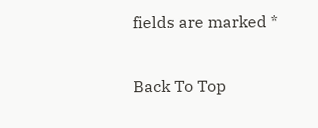fields are marked *

Back To Top